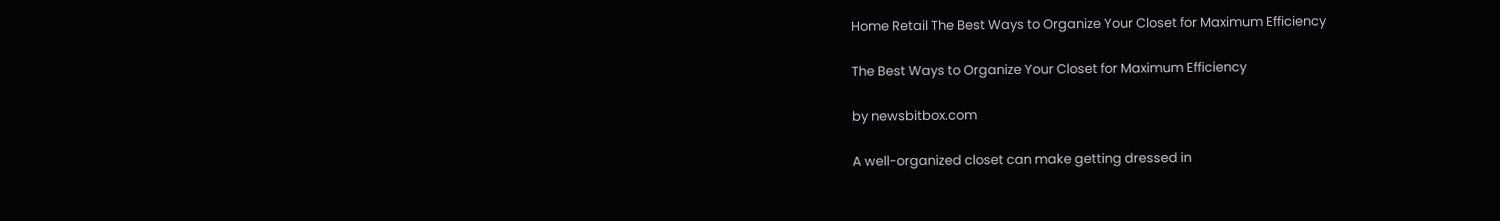Home Retail The Best Ways to Organize Your Closet for Maximum Efficiency

The Best Ways to Organize Your Closet for Maximum Efficiency

by newsbitbox.com

A well-organized closet can make getting dressed in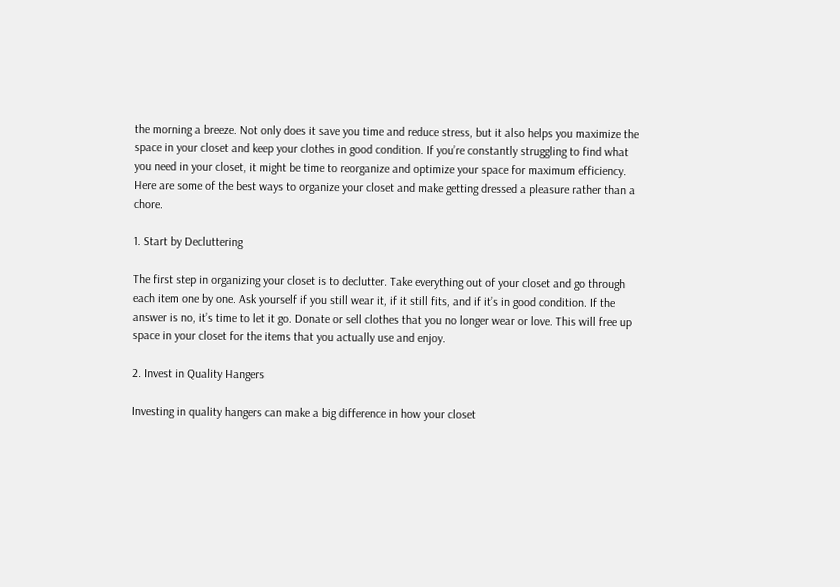the morning a breeze. Not only does it save you time and reduce stress, but it also helps you maximize the space in your closet and keep your clothes in good condition. If you’re constantly struggling to find what you need in your closet, it might be time to reorganize and optimize your space for maximum efficiency. Here are some of the best ways to organize your closet and make getting dressed a pleasure rather than a chore.

1. Start by Decluttering

The first step in organizing your closet is to declutter. Take everything out of your closet and go through each item one by one. Ask yourself if you still wear it, if it still fits, and if it’s in good condition. If the answer is no, it’s time to let it go. Donate or sell clothes that you no longer wear or love. This will free up space in your closet for the items that you actually use and enjoy.

2. Invest in Quality Hangers

Investing in quality hangers can make a big difference in how your closet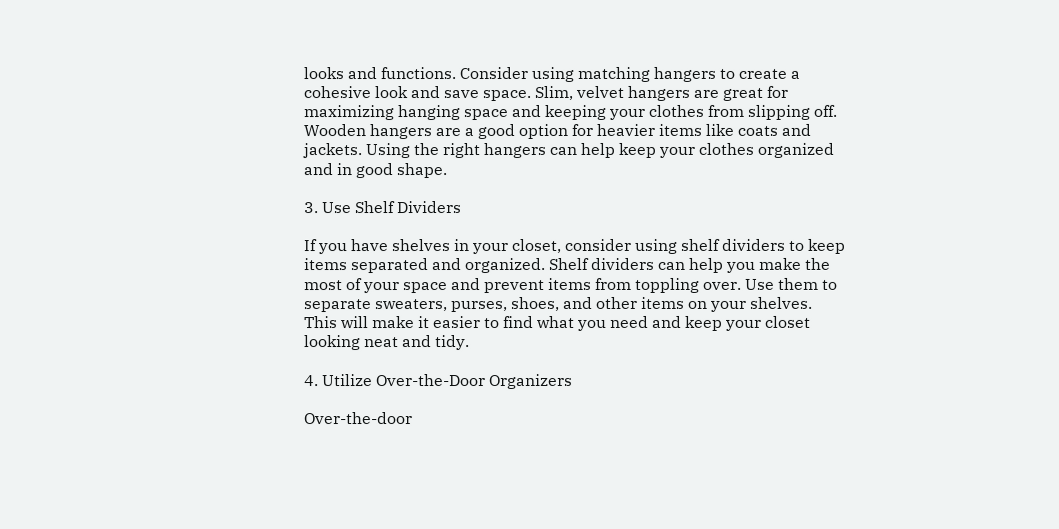looks and functions. Consider using matching hangers to create a cohesive look and save space. Slim, velvet hangers are great for maximizing hanging space and keeping your clothes from slipping off. Wooden hangers are a good option for heavier items like coats and jackets. Using the right hangers can help keep your clothes organized and in good shape.

3. Use Shelf Dividers

If you have shelves in your closet, consider using shelf dividers to keep items separated and organized. Shelf dividers can help you make the most of your space and prevent items from toppling over. Use them to separate sweaters, purses, shoes, and other items on your shelves. This will make it easier to find what you need and keep your closet looking neat and tidy.

4. Utilize Over-the-Door Organizers

Over-the-door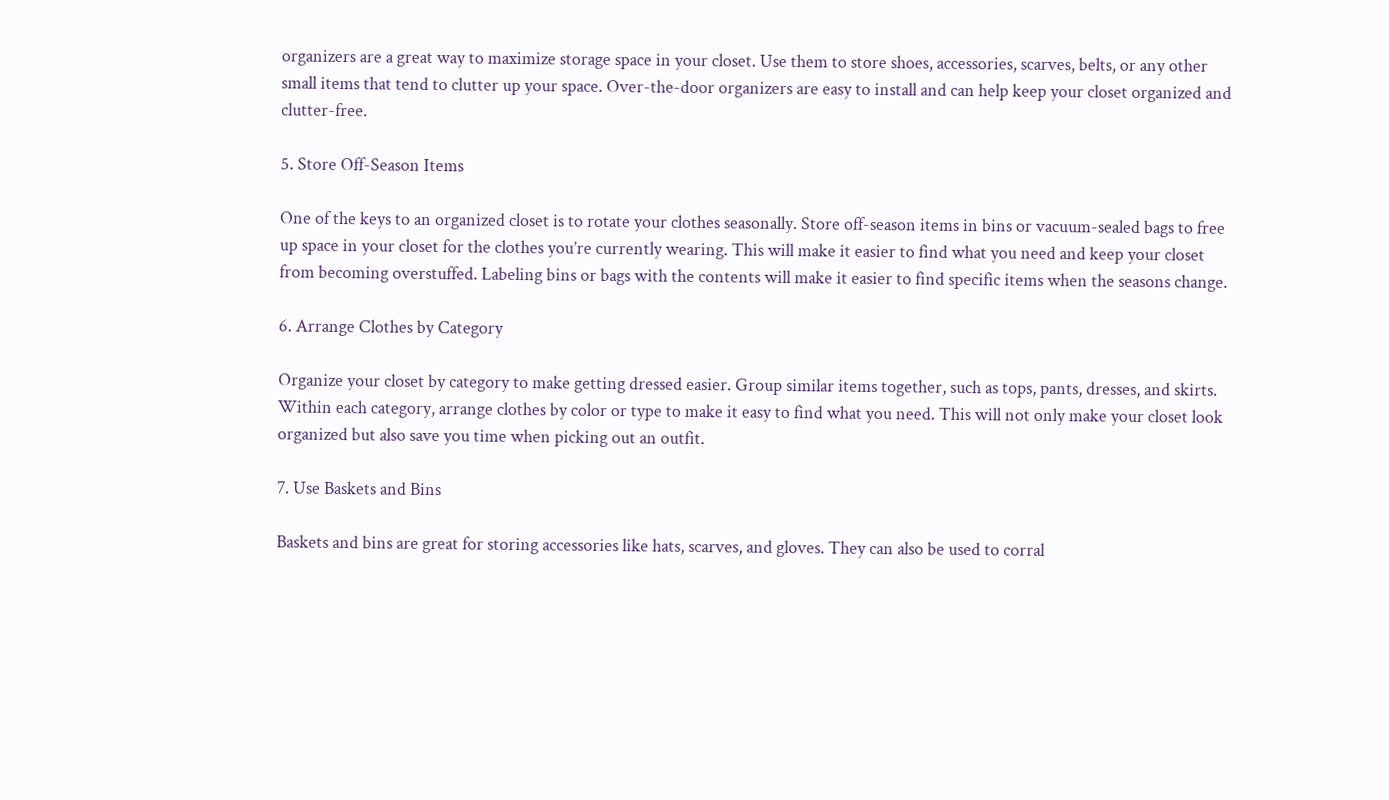organizers are a great way to maximize storage space in your closet. Use them to store shoes, accessories, scarves, belts, or any other small items that tend to clutter up your space. Over-the-door organizers are easy to install and can help keep your closet organized and clutter-free.

5. Store Off-Season Items

One of the keys to an organized closet is to rotate your clothes seasonally. Store off-season items in bins or vacuum-sealed bags to free up space in your closet for the clothes you’re currently wearing. This will make it easier to find what you need and keep your closet from becoming overstuffed. Labeling bins or bags with the contents will make it easier to find specific items when the seasons change.

6. Arrange Clothes by Category

Organize your closet by category to make getting dressed easier. Group similar items together, such as tops, pants, dresses, and skirts. Within each category, arrange clothes by color or type to make it easy to find what you need. This will not only make your closet look organized but also save you time when picking out an outfit.

7. Use Baskets and Bins

Baskets and bins are great for storing accessories like hats, scarves, and gloves. They can also be used to corral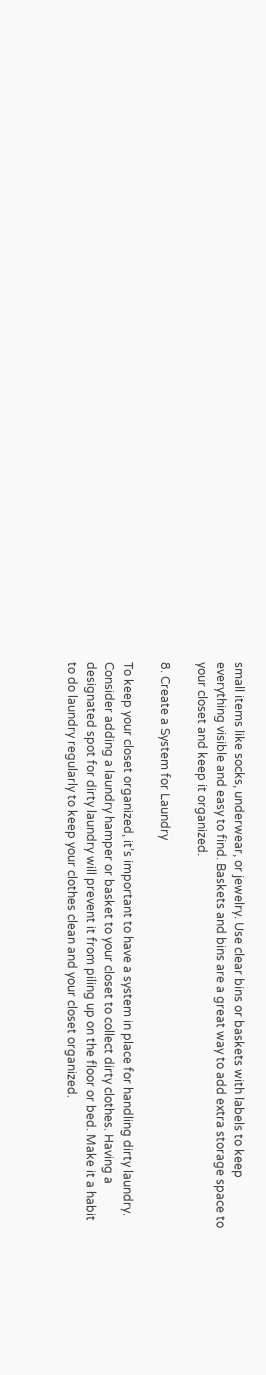small items like socks, underwear, or jewelry. Use clear bins or baskets with labels to keep everything visible and easy to find. Baskets and bins are a great way to add extra storage space to your closet and keep it organized.

8. Create a System for Laundry

To keep your closet organized, it’s important to have a system in place for handling dirty laundry. Consider adding a laundry hamper or basket to your closet to collect dirty clothes. Having a designated spot for dirty laundry will prevent it from piling up on the floor or bed. Make it a habit to do laundry regularly to keep your clothes clean and your closet organized.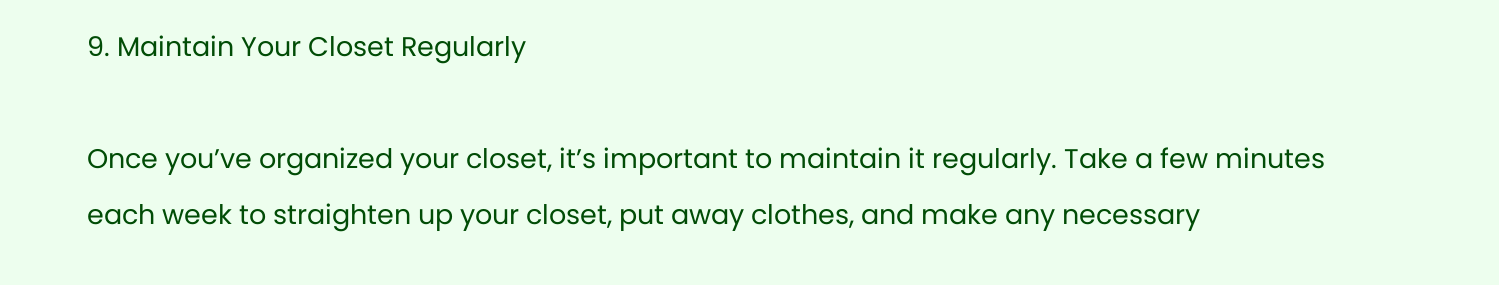9. Maintain Your Closet Regularly

Once you’ve organized your closet, it’s important to maintain it regularly. Take a few minutes each week to straighten up your closet, put away clothes, and make any necessary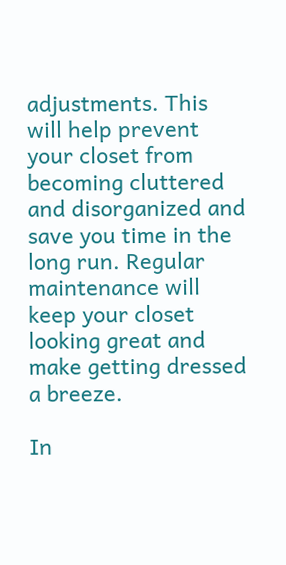adjustments. This will help prevent your closet from becoming cluttered and disorganized and save you time in the long run. Regular maintenance will keep your closet looking great and make getting dressed a breeze.

In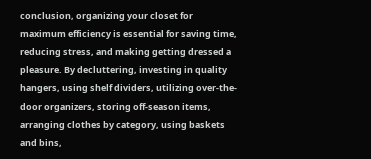conclusion, organizing your closet for maximum efficiency is essential for saving time, reducing stress, and making getting dressed a pleasure. By decluttering, investing in quality hangers, using shelf dividers, utilizing over-the-door organizers, storing off-season items, arranging clothes by category, using baskets and bins,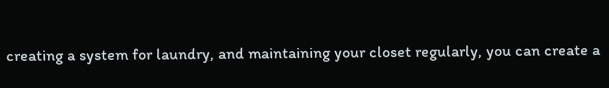creating a system for laundry, and maintaining your closet regularly, you can create a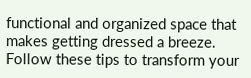functional and organized space that makes getting dressed a breeze. Follow these tips to transform your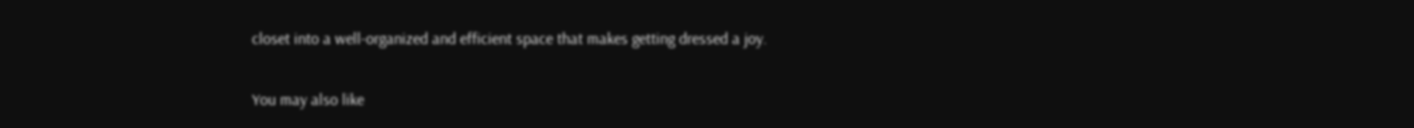closet into a well-organized and efficient space that makes getting dressed a joy.

You may also like